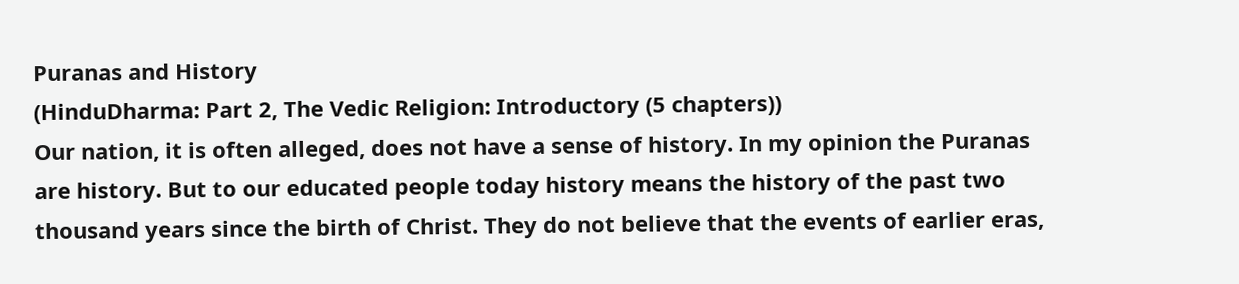Puranas and History
(HinduDharma: Part 2, The Vedic Religion: Introductory (5 chapters))
Our nation, it is often alleged, does not have a sense of history. In my opinion the Puranas are history. But to our educated people today history means the history of the past two thousand years since the birth of Christ. They do not believe that the events of earlier eras,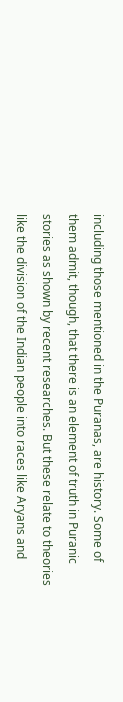including those mentioned in the Puranas, are history. Some of them admit, though, that there is an element of truth in Puranic stories as shown by recent researches. But these relate to theories like the division of the Indian people into races like Aryans and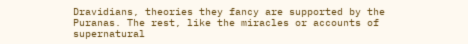Dravidians, theories they fancy are supported by the Puranas. The rest, like the miracles or accounts of supernatural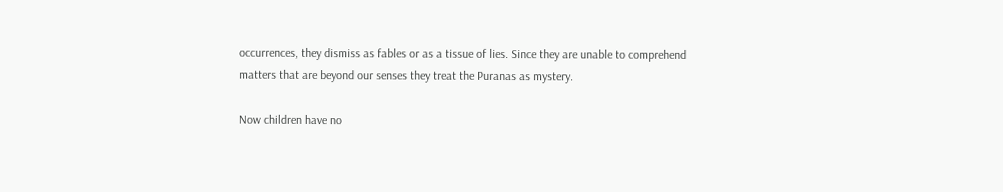occurrences, they dismiss as fables or as a tissue of lies. Since they are unable to comprehend matters that are beyond our senses they treat the Puranas as mystery.

Now children have no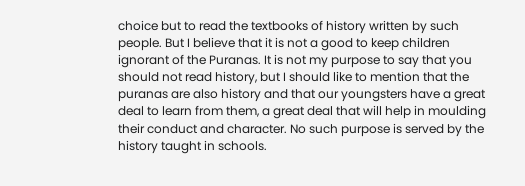choice but to read the textbooks of history written by such people. But I believe that it is not a good to keep children ignorant of the Puranas. It is not my purpose to say that you should not read history, but I should like to mention that the puranas are also history and that our youngsters have a great deal to learn from them, a great deal that will help in moulding their conduct and character. No such purpose is served by the history taught in schools.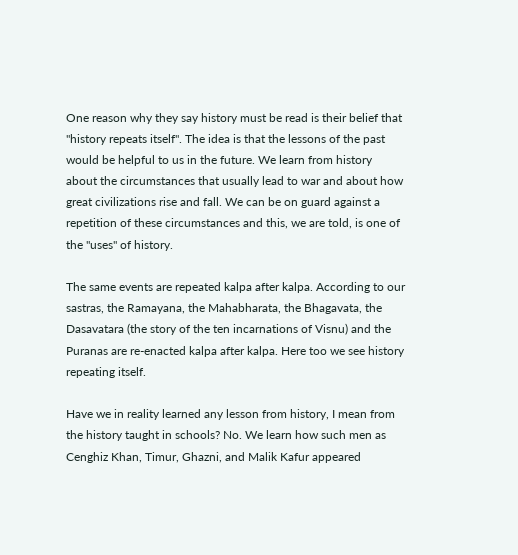One reason why they say history must be read is their belief that "history repeats itself". The idea is that the lessons of the past would be helpful to us in the future. We learn from history about the circumstances that usually lead to war and about how great civilizations rise and fall. We can be on guard against a repetition of these circumstances and this, we are told, is one of the "uses" of history.

The same events are repeated kalpa after kalpa. According to our sastras, the Ramayana, the Mahabharata, the Bhagavata, the Dasavatara (the story of the ten incarnations of Visnu) and the Puranas are re-enacted kalpa after kalpa. Here too we see history repeating itself.

Have we in reality learned any lesson from history, I mean from the history taught in schools? No. We learn how such men as Cenghiz Khan, Timur, Ghazni, and Malik Kafur appeared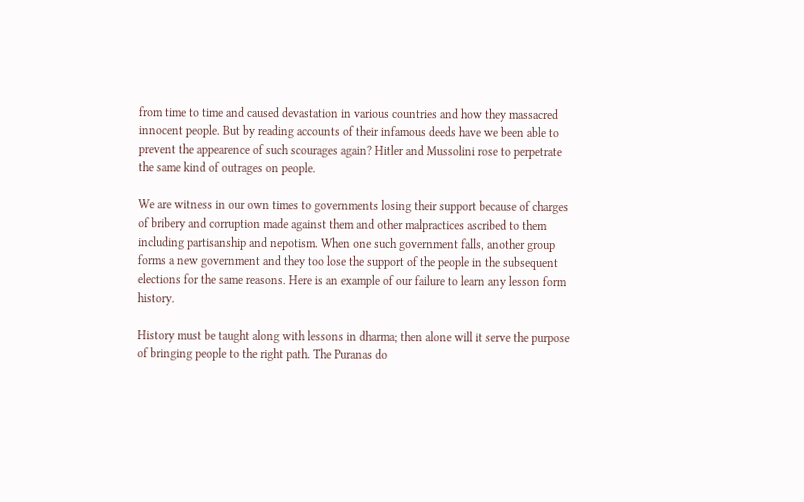from time to time and caused devastation in various countries and how they massacred innocent people. But by reading accounts of their infamous deeds have we been able to prevent the appearence of such scourages again? Hitler and Mussolini rose to perpetrate the same kind of outrages on people.

We are witness in our own times to governments losing their support because of charges of bribery and corruption made against them and other malpractices ascribed to them including partisanship and nepotism. When one such government falls, another group forms a new government and they too lose the support of the people in the subsequent elections for the same reasons. Here is an example of our failure to learn any lesson form history.

History must be taught along with lessons in dharma; then alone will it serve the purpose of bringing people to the right path. The Puranas do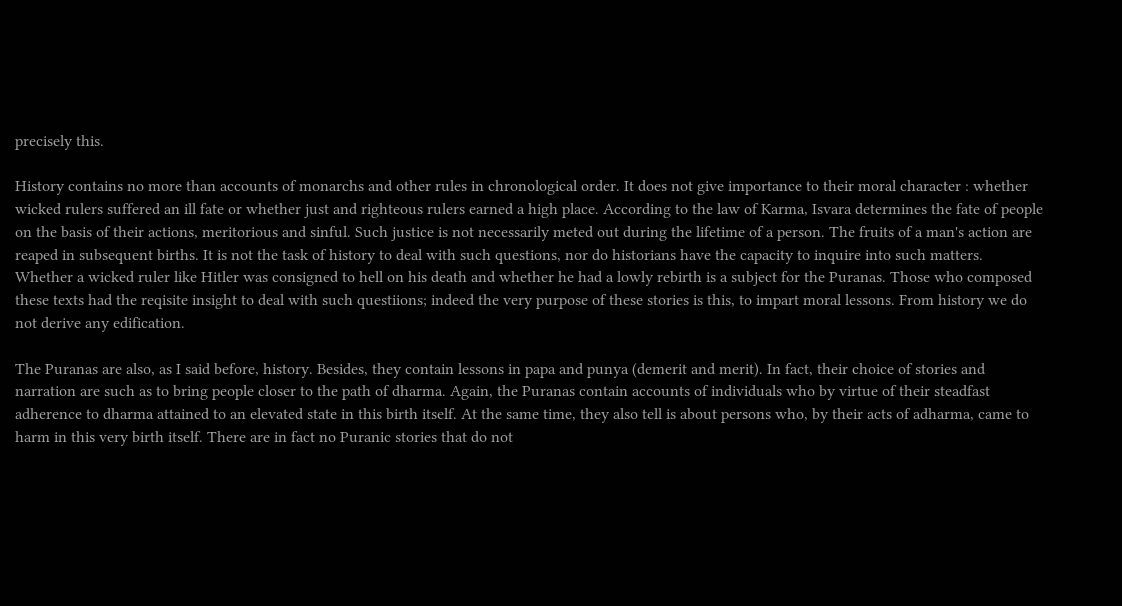precisely this.

History contains no more than accounts of monarchs and other rules in chronological order. It does not give importance to their moral character : whether wicked rulers suffered an ill fate or whether just and righteous rulers earned a high place. According to the law of Karma, Isvara determines the fate of people on the basis of their actions, meritorious and sinful. Such justice is not necessarily meted out during the lifetime of a person. The fruits of a man's action are reaped in subsequent births. It is not the task of history to deal with such questions, nor do historians have the capacity to inquire into such matters. Whether a wicked ruler like Hitler was consigned to hell on his death and whether he had a lowly rebirth is a subject for the Puranas. Those who composed these texts had the reqisite insight to deal with such questiions; indeed the very purpose of these stories is this, to impart moral lessons. From history we do not derive any edification.

The Puranas are also, as I said before, history. Besides, they contain lessons in papa and punya (demerit and merit). In fact, their choice of stories and narration are such as to bring people closer to the path of dharma. Again, the Puranas contain accounts of individuals who by virtue of their steadfast adherence to dharma attained to an elevated state in this birth itself. At the same time, they also tell is about persons who, by their acts of adharma, came to harm in this very birth itself. There are in fact no Puranic stories that do not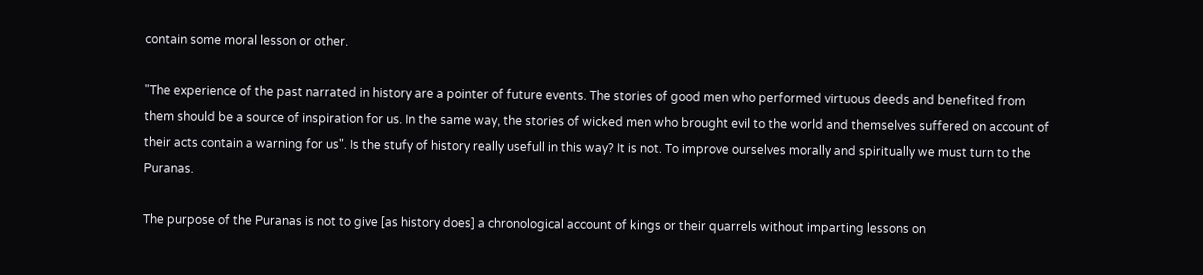contain some moral lesson or other.

"The experience of the past narrated in history are a pointer of future events. The stories of good men who performed virtuous deeds and benefited from them should be a source of inspiration for us. In the same way, the stories of wicked men who brought evil to the world and themselves suffered on account of their acts contain a warning for us". Is the stufy of history really usefull in this way? It is not. To improve ourselves morally and spiritually we must turn to the Puranas.

The purpose of the Puranas is not to give [as history does] a chronological account of kings or their quarrels without imparting lessons on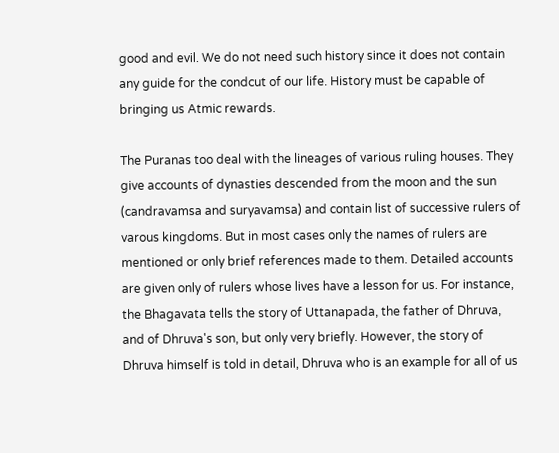good and evil. We do not need such history since it does not contain any guide for the condcut of our life. History must be capable of bringing us Atmic rewards.

The Puranas too deal with the lineages of various ruling houses. They give accounts of dynasties descended from the moon and the sun (candravamsa and suryavamsa) and contain list of successive rulers of varous kingdoms. But in most cases only the names of rulers are mentioned or only brief references made to them. Detailed accounts are given only of rulers whose lives have a lesson for us. For instance, the Bhagavata tells the story of Uttanapada, the father of Dhruva, and of Dhruva's son, but only very briefly. However, the story of Dhruva himself is told in detail, Dhruva who is an example for all of us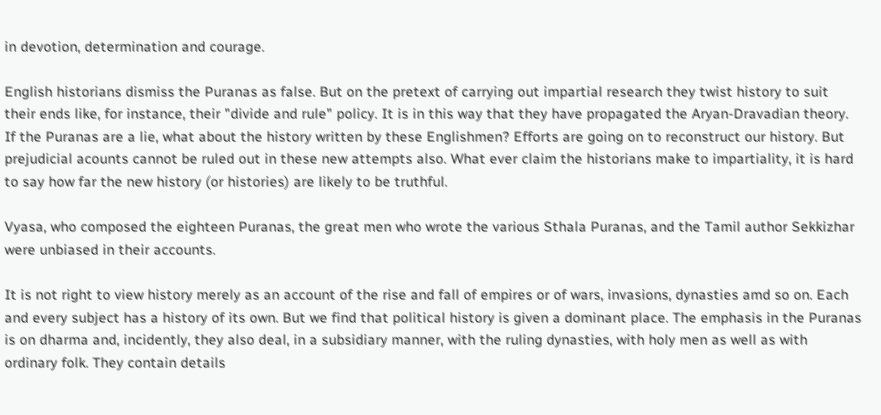in devotion, determination and courage.

English historians dismiss the Puranas as false. But on the pretext of carrying out impartial research they twist history to suit their ends like, for instance, their "divide and rule" policy. It is in this way that they have propagated the Aryan-Dravadian theory. If the Puranas are a lie, what about the history written by these Englishmen? Efforts are going on to reconstruct our history. But prejudicial acounts cannot be ruled out in these new attempts also. What ever claim the historians make to impartiality, it is hard to say how far the new history (or histories) are likely to be truthful.

Vyasa, who composed the eighteen Puranas, the great men who wrote the various Sthala Puranas, and the Tamil author Sekkizhar were unbiased in their accounts.

It is not right to view history merely as an account of the rise and fall of empires or of wars, invasions, dynasties amd so on. Each and every subject has a history of its own. But we find that political history is given a dominant place. The emphasis in the Puranas is on dharma and, incidently, they also deal, in a subsidiary manner, with the ruling dynasties, with holy men as well as with ordinary folk. They contain details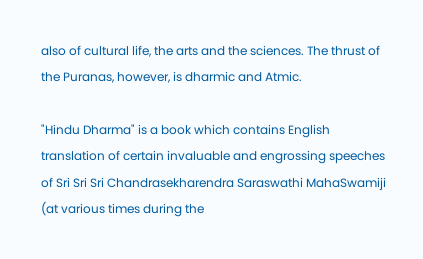also of cultural life, the arts and the sciences. The thrust of the Puranas, however, is dharmic and Atmic.

"Hindu Dharma" is a book which contains English translation of certain invaluable and engrossing speeches of Sri Sri Sri Chandrasekharendra Saraswathi MahaSwamiji (at various times during the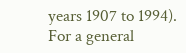years 1907 to 1994).
For a general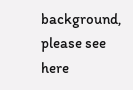background, please see here